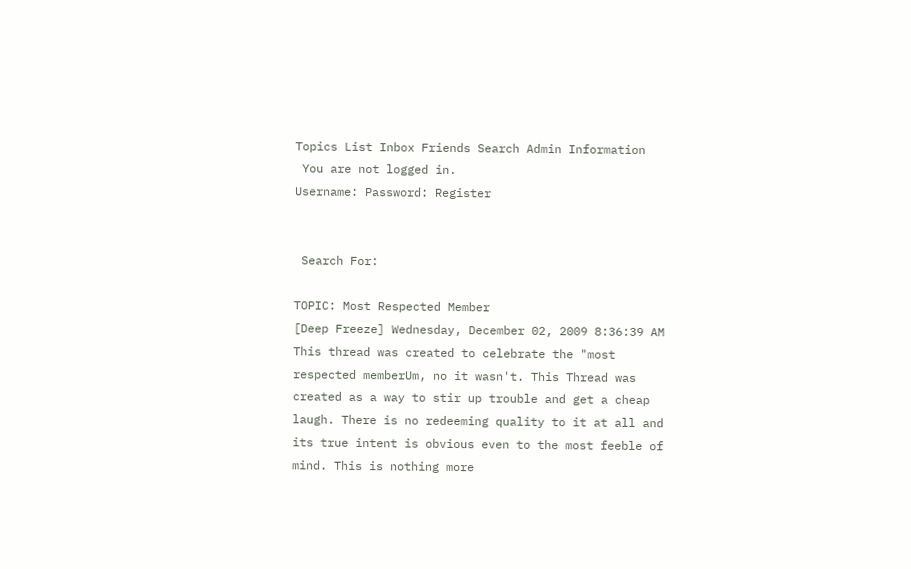Topics List Inbox Friends Search Admin Information
 You are not logged in.
Username: Password: Register


 Search For:

TOPIC: Most Respected Member
[Deep Freeze] Wednesday, December 02, 2009 8:36:39 AM
This thread was created to celebrate the "most respected memberUm, no it wasn't. This Thread was created as a way to stir up trouble and get a cheap laugh. There is no redeeming quality to it at all and its true intent is obvious even to the most feeble of mind. This is nothing more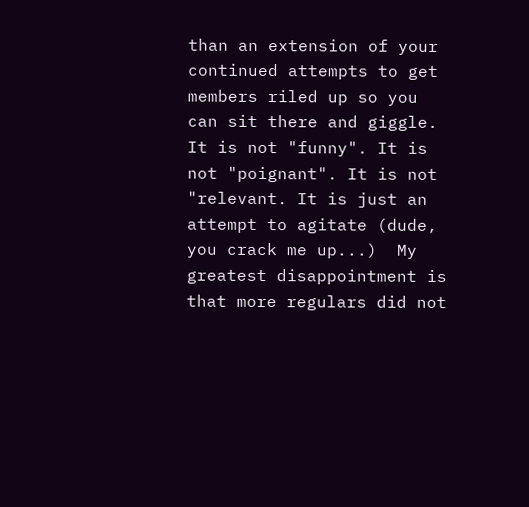than an extension of your continued attempts to get members riled up so you can sit there and giggle.  It is not "funny". It is not "poignant". It is not "relevant. It is just an attempt to agitate (dude, you crack me up...)  My greatest disappointment is that more regulars did not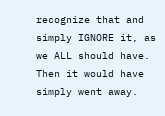recognize that and simply IGNORE it, as we ALL should have. Then it would have simply went away.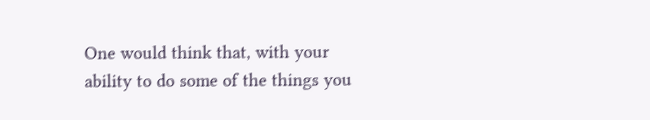One would think that, with your ability to do some of the things you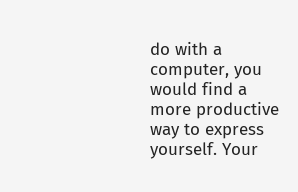do with a computer, you would find a more productive way to express yourself. Your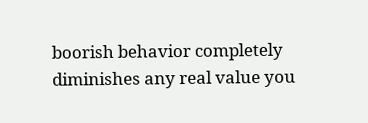boorish behavior completely diminishes any real value you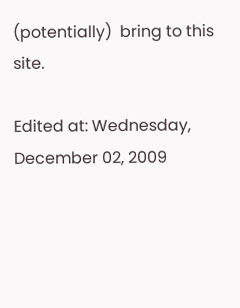(potentially)  bring to this site.

Edited at: Wednesday, December 02, 2009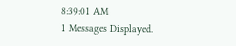8:39:01 AM
1 Messages Displayed.